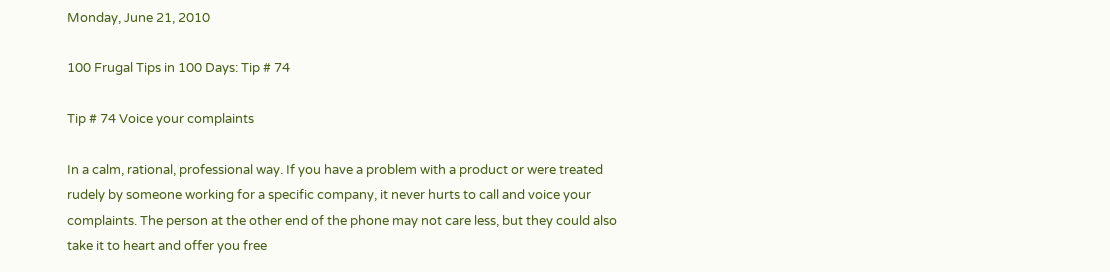Monday, June 21, 2010

100 Frugal Tips in 100 Days: Tip # 74

Tip # 74 Voice your complaints

In a calm, rational, professional way. If you have a problem with a product or were treated rudely by someone working for a specific company, it never hurts to call and voice your complaints. The person at the other end of the phone may not care less, but they could also take it to heart and offer you free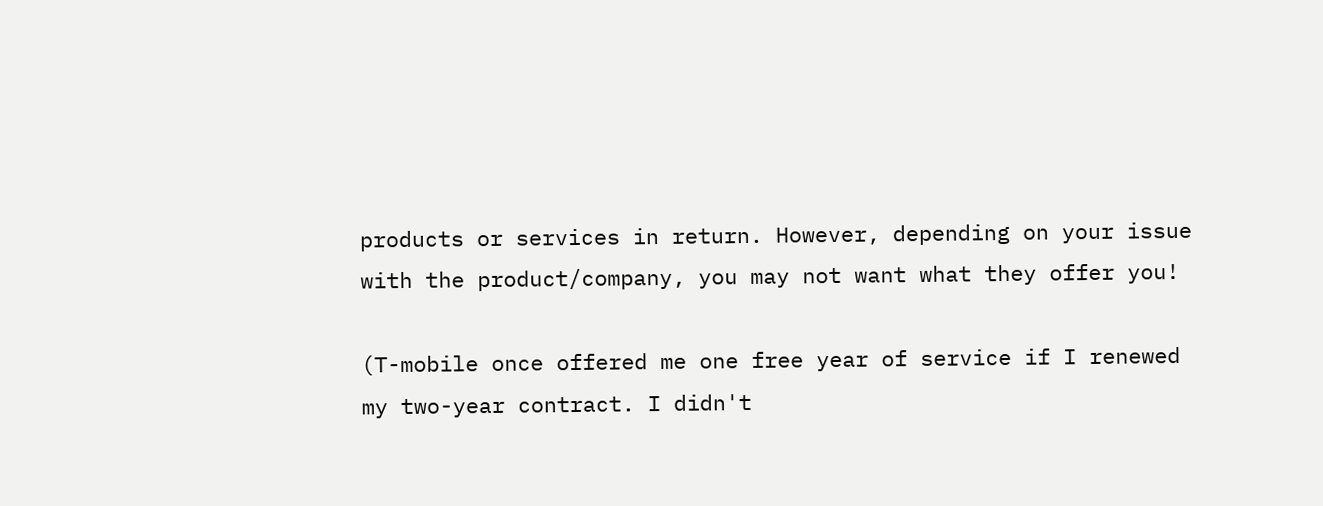products or services in return. However, depending on your issue with the product/company, you may not want what they offer you!

(T-mobile once offered me one free year of service if I renewed my two-year contract. I didn't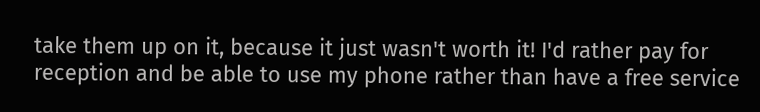take them up on it, because it just wasn't worth it! I'd rather pay for reception and be able to use my phone rather than have a free service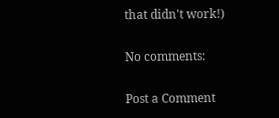that didn't work!)

No comments:

Post a Comment